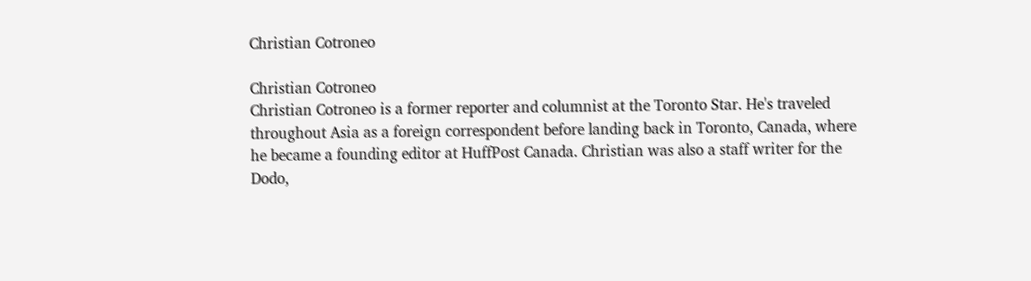Christian Cotroneo

Christian Cotroneo
Christian Cotroneo is a former reporter and columnist at the Toronto Star. He's traveled throughout Asia as a foreign correspondent before landing back in Toronto, Canada, where he became a founding editor at HuffPost Canada. Christian was also a staff writer for the Dodo,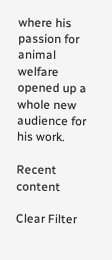where his passion for animal welfare opened up a whole new audience for his work.

Recent content

Clear Filter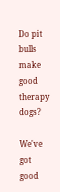Do pit bulls make good therapy dogs?

We've got good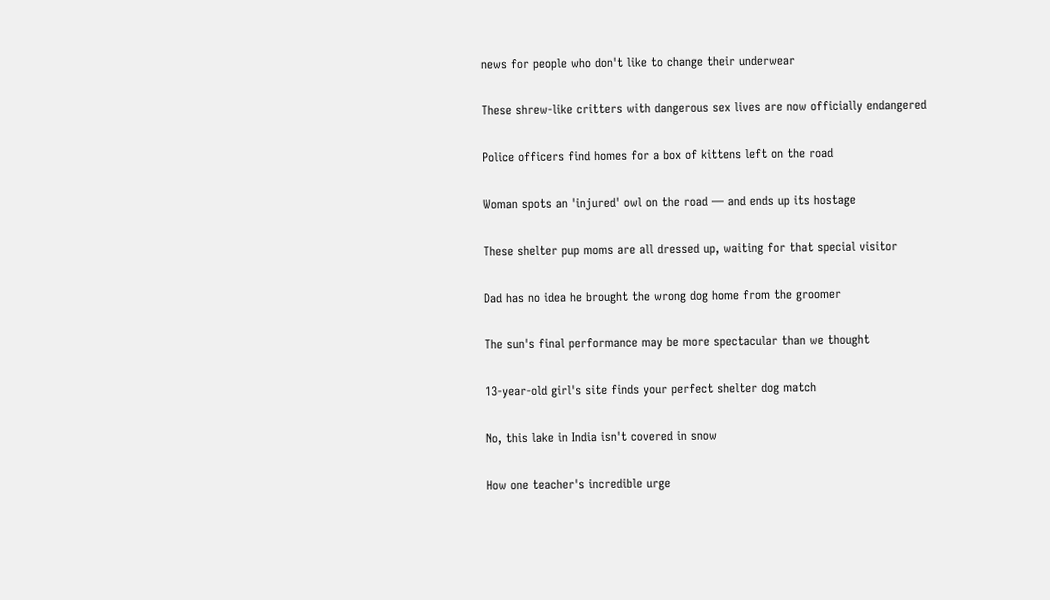news for people who don't like to change their underwear

These shrew-like critters with dangerous sex lives are now officially endangered

Police officers find homes for a box of kittens left on the road

Woman spots an 'injured' owl on the road — and ends up its hostage

These shelter pup moms are all dressed up, waiting for that special visitor

Dad has no idea he brought the wrong dog home from the groomer

The sun's final performance may be more spectacular than we thought

13-year-old girl's site finds your perfect shelter dog match

No, this lake in India isn't covered in snow

How one teacher's incredible urge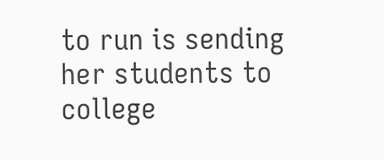to run is sending her students to college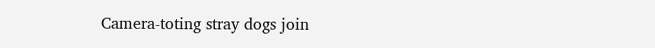Camera-toting stray dogs join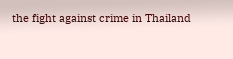the fight against crime in Thailand